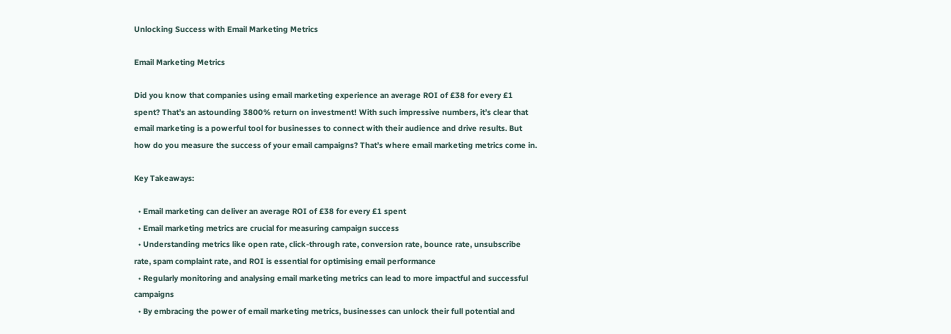Unlocking Success with Email Marketing Metrics

Email Marketing Metrics

Did you know that companies using email marketing experience an average ROI of £38 for every £1 spent? That’s an astounding 3800% return on investment! With such impressive numbers, it’s clear that email marketing is a powerful tool for businesses to connect with their audience and drive results. But how do you measure the success of your email campaigns? That’s where email marketing metrics come in.

Key Takeaways:

  • Email marketing can deliver an average ROI of £38 for every £1 spent
  • Email marketing metrics are crucial for measuring campaign success
  • Understanding metrics like open rate, click-through rate, conversion rate, bounce rate, unsubscribe rate, spam complaint rate, and ROI is essential for optimising email performance
  • Regularly monitoring and analysing email marketing metrics can lead to more impactful and successful campaigns
  • By embracing the power of email marketing metrics, businesses can unlock their full potential and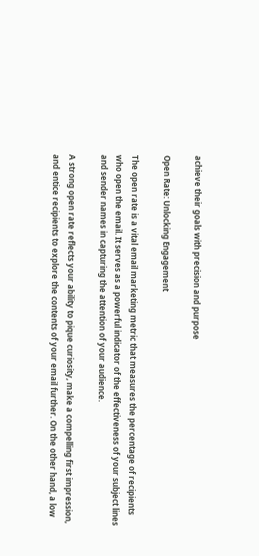achieve their goals with precision and purpose

Open Rate: Unlocking Engagement

The open rate is a vital email marketing metric that measures the percentage of recipients who open the email. It serves as a powerful indicator of the effectiveness of your subject lines and sender names in capturing the attention of your audience.

A strong open rate reflects your ability to pique curiosity, make a compelling first impression, and entice recipients to explore the contents of your email further. On the other hand, a low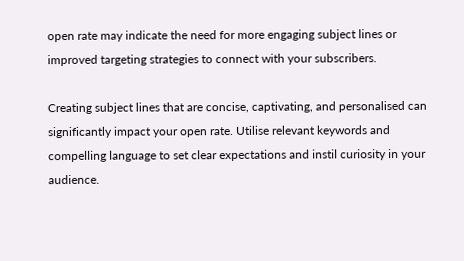open rate may indicate the need for more engaging subject lines or improved targeting strategies to connect with your subscribers.

Creating subject lines that are concise, captivating, and personalised can significantly impact your open rate. Utilise relevant keywords and compelling language to set clear expectations and instil curiosity in your audience.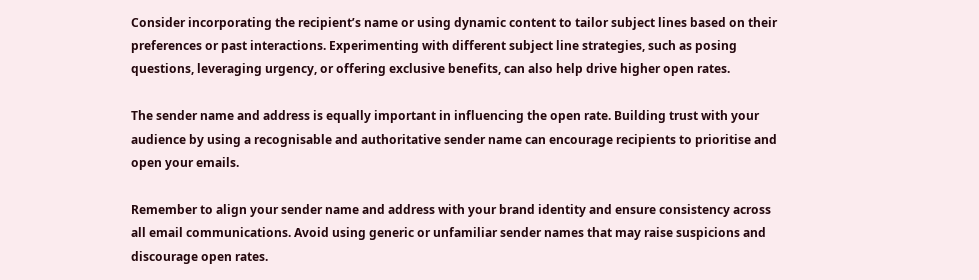Consider incorporating the recipient’s name or using dynamic content to tailor subject lines based on their preferences or past interactions. Experimenting with different subject line strategies, such as posing questions, leveraging urgency, or offering exclusive benefits, can also help drive higher open rates.

The sender name and address is equally important in influencing the open rate. Building trust with your audience by using a recognisable and authoritative sender name can encourage recipients to prioritise and open your emails.

Remember to align your sender name and address with your brand identity and ensure consistency across all email communications. Avoid using generic or unfamiliar sender names that may raise suspicions and discourage open rates.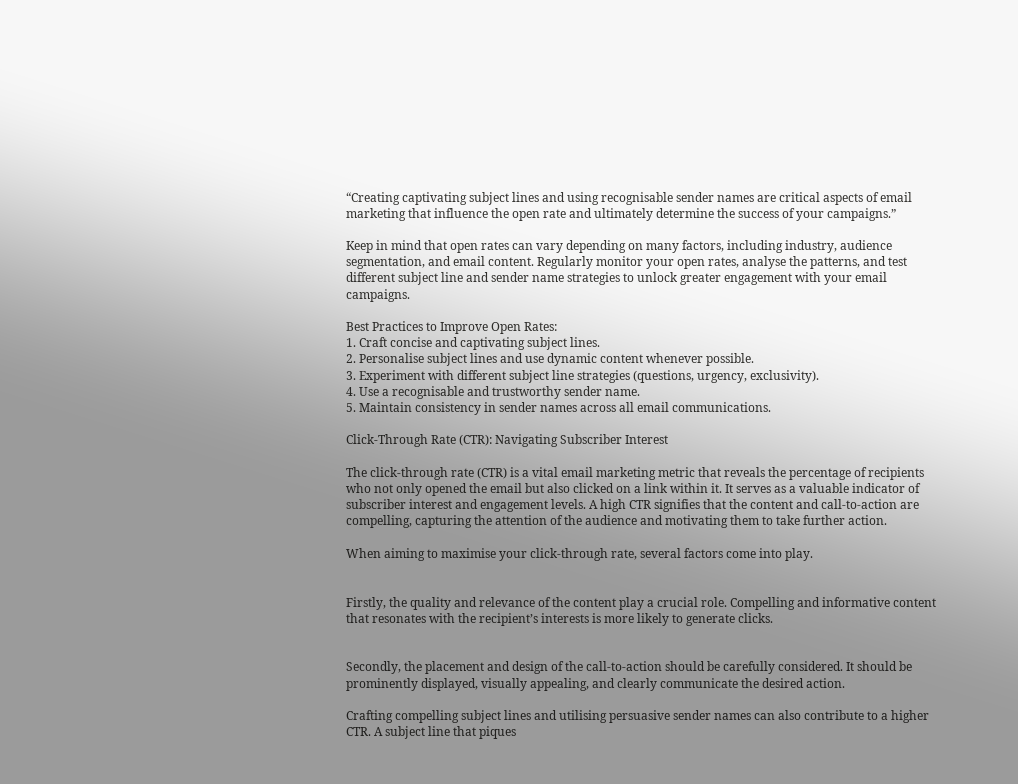“Creating captivating subject lines and using recognisable sender names are critical aspects of email marketing that influence the open rate and ultimately determine the success of your campaigns.”

Keep in mind that open rates can vary depending on many factors, including industry, audience segmentation, and email content. Regularly monitor your open rates, analyse the patterns, and test different subject line and sender name strategies to unlock greater engagement with your email campaigns.

Best Practices to Improve Open Rates:
1. Craft concise and captivating subject lines.
2. Personalise subject lines and use dynamic content whenever possible.
3. Experiment with different subject line strategies (questions, urgency, exclusivity).
4. Use a recognisable and trustworthy sender name.
5. Maintain consistency in sender names across all email communications.

Click-Through Rate (CTR): Navigating Subscriber Interest

The click-through rate (CTR) is a vital email marketing metric that reveals the percentage of recipients who not only opened the email but also clicked on a link within it. It serves as a valuable indicator of subscriber interest and engagement levels. A high CTR signifies that the content and call-to-action are compelling, capturing the attention of the audience and motivating them to take further action.

When aiming to maximise your click-through rate, several factors come into play.


Firstly, the quality and relevance of the content play a crucial role. Compelling and informative content that resonates with the recipient’s interests is more likely to generate clicks.


Secondly, the placement and design of the call-to-action should be carefully considered. It should be prominently displayed, visually appealing, and clearly communicate the desired action.

Crafting compelling subject lines and utilising persuasive sender names can also contribute to a higher CTR. A subject line that piques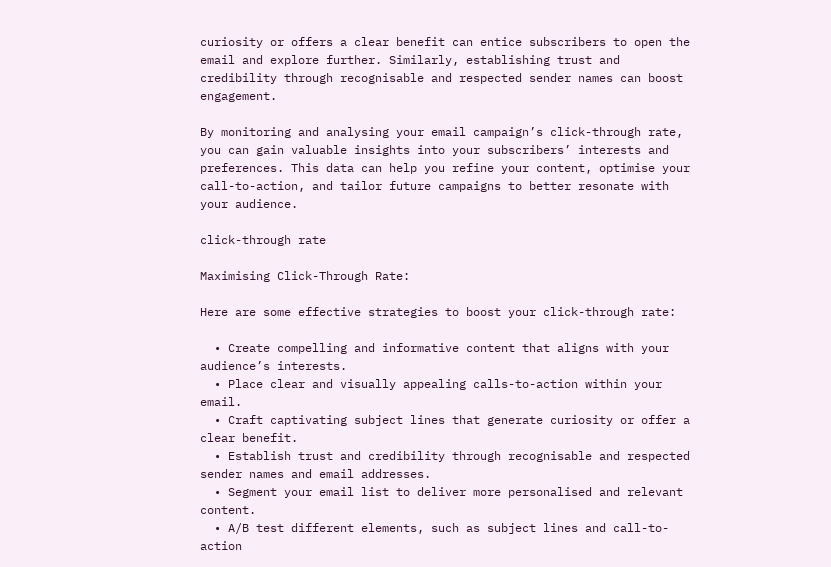curiosity or offers a clear benefit can entice subscribers to open the email and explore further. Similarly, establishing trust and credibility through recognisable and respected sender names can boost engagement.

By monitoring and analysing your email campaign’s click-through rate, you can gain valuable insights into your subscribers’ interests and preferences. This data can help you refine your content, optimise your call-to-action, and tailor future campaigns to better resonate with your audience.

click-through rate

Maximising Click-Through Rate:

Here are some effective strategies to boost your click-through rate:

  • Create compelling and informative content that aligns with your audience’s interests.
  • Place clear and visually appealing calls-to-action within your email.
  • Craft captivating subject lines that generate curiosity or offer a clear benefit.
  • Establish trust and credibility through recognisable and respected sender names and email addresses.
  • Segment your email list to deliver more personalised and relevant content.
  • A/B test different elements, such as subject lines and call-to-action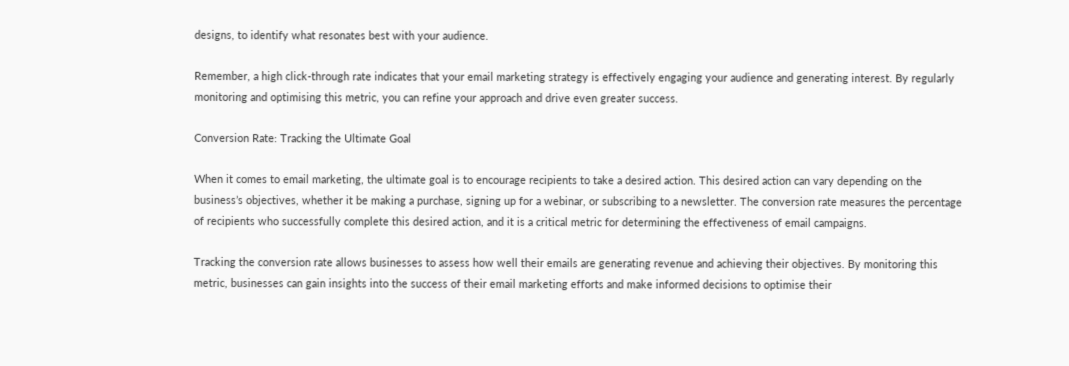designs, to identify what resonates best with your audience.

Remember, a high click-through rate indicates that your email marketing strategy is effectively engaging your audience and generating interest. By regularly monitoring and optimising this metric, you can refine your approach and drive even greater success.

Conversion Rate: Tracking the Ultimate Goal

When it comes to email marketing, the ultimate goal is to encourage recipients to take a desired action. This desired action can vary depending on the business’s objectives, whether it be making a purchase, signing up for a webinar, or subscribing to a newsletter. The conversion rate measures the percentage of recipients who successfully complete this desired action, and it is a critical metric for determining the effectiveness of email campaigns.

Tracking the conversion rate allows businesses to assess how well their emails are generating revenue and achieving their objectives. By monitoring this metric, businesses can gain insights into the success of their email marketing efforts and make informed decisions to optimise their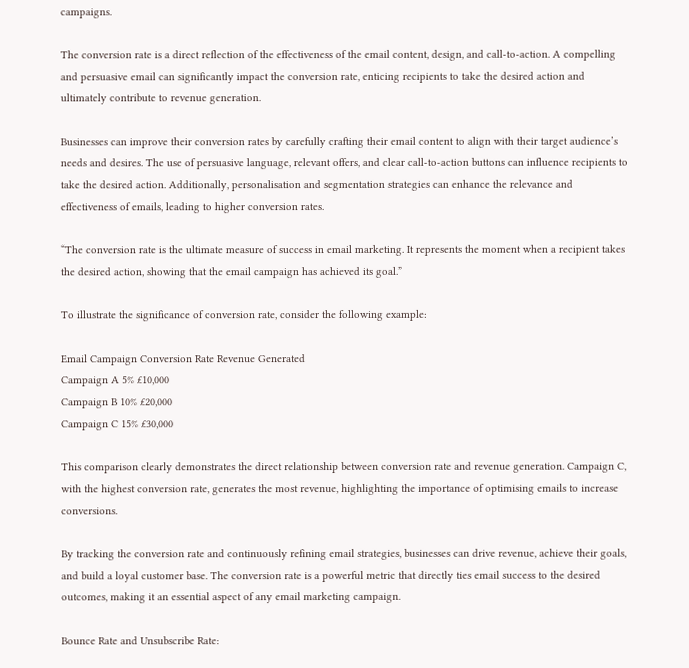campaigns.

The conversion rate is a direct reflection of the effectiveness of the email content, design, and call-to-action. A compelling and persuasive email can significantly impact the conversion rate, enticing recipients to take the desired action and ultimately contribute to revenue generation.

Businesses can improve their conversion rates by carefully crafting their email content to align with their target audience’s needs and desires. The use of persuasive language, relevant offers, and clear call-to-action buttons can influence recipients to take the desired action. Additionally, personalisation and segmentation strategies can enhance the relevance and effectiveness of emails, leading to higher conversion rates.

“The conversion rate is the ultimate measure of success in email marketing. It represents the moment when a recipient takes the desired action, showing that the email campaign has achieved its goal.”

To illustrate the significance of conversion rate, consider the following example:

Email Campaign Conversion Rate Revenue Generated
Campaign A 5% £10,000
Campaign B 10% £20,000
Campaign C 15% £30,000

This comparison clearly demonstrates the direct relationship between conversion rate and revenue generation. Campaign C, with the highest conversion rate, generates the most revenue, highlighting the importance of optimising emails to increase conversions.

By tracking the conversion rate and continuously refining email strategies, businesses can drive revenue, achieve their goals, and build a loyal customer base. The conversion rate is a powerful metric that directly ties email success to the desired outcomes, making it an essential aspect of any email marketing campaign.

Bounce Rate and Unsubscribe Rate: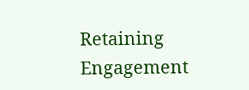Retaining Engagement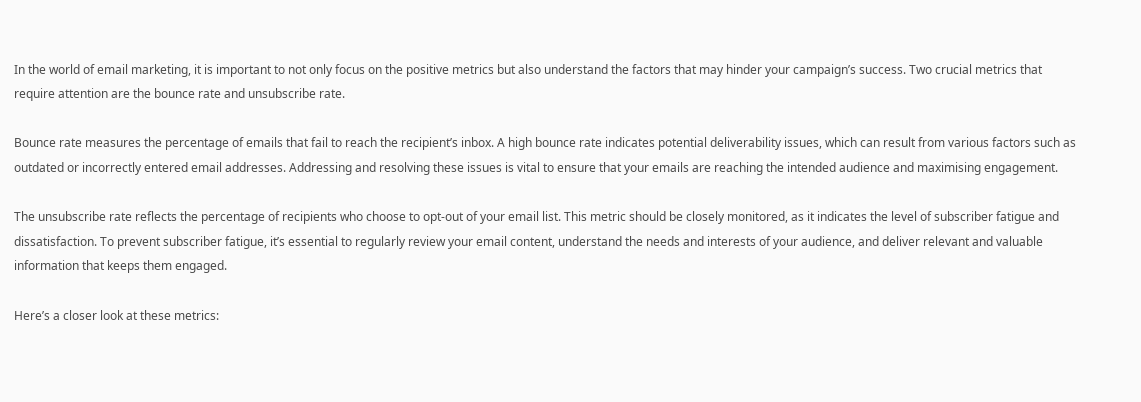In the world of email marketing, it is important to not only focus on the positive metrics but also understand the factors that may hinder your campaign’s success. Two crucial metrics that require attention are the bounce rate and unsubscribe rate.

Bounce rate measures the percentage of emails that fail to reach the recipient’s inbox. A high bounce rate indicates potential deliverability issues, which can result from various factors such as outdated or incorrectly entered email addresses. Addressing and resolving these issues is vital to ensure that your emails are reaching the intended audience and maximising engagement.

The unsubscribe rate reflects the percentage of recipients who choose to opt-out of your email list. This metric should be closely monitored, as it indicates the level of subscriber fatigue and dissatisfaction. To prevent subscriber fatigue, it’s essential to regularly review your email content, understand the needs and interests of your audience, and deliver relevant and valuable information that keeps them engaged.

Here’s a closer look at these metrics: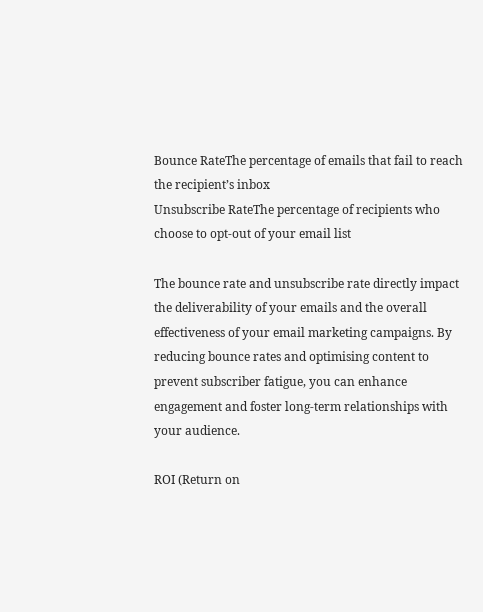Bounce RateThe percentage of emails that fail to reach the recipient’s inbox
Unsubscribe RateThe percentage of recipients who choose to opt-out of your email list

The bounce rate and unsubscribe rate directly impact the deliverability of your emails and the overall effectiveness of your email marketing campaigns. By reducing bounce rates and optimising content to prevent subscriber fatigue, you can enhance engagement and foster long-term relationships with your audience.

ROI (Return on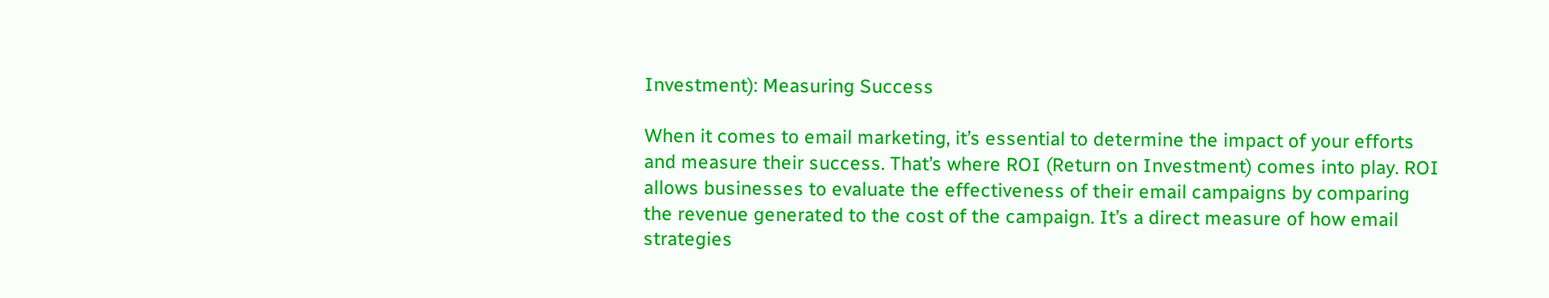Investment): Measuring Success

When it comes to email marketing, it’s essential to determine the impact of your efforts and measure their success. That’s where ROI (Return on Investment) comes into play. ROI allows businesses to evaluate the effectiveness of their email campaigns by comparing the revenue generated to the cost of the campaign. It’s a direct measure of how email strategies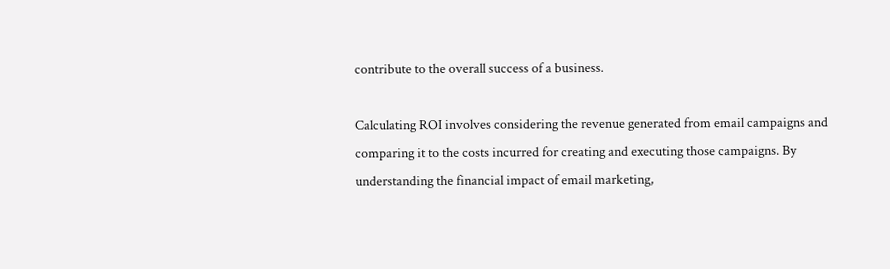contribute to the overall success of a business.

Calculating ROI involves considering the revenue generated from email campaigns and comparing it to the costs incurred for creating and executing those campaigns. By understanding the financial impact of email marketing,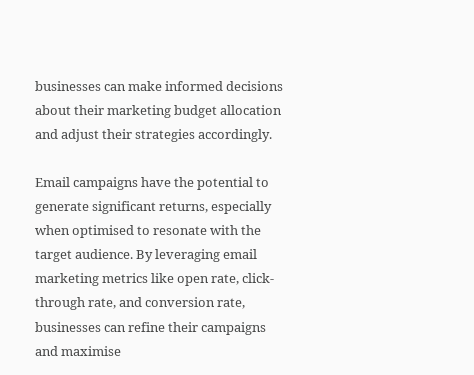businesses can make informed decisions about their marketing budget allocation and adjust their strategies accordingly.

Email campaigns have the potential to generate significant returns, especially when optimised to resonate with the target audience. By leveraging email marketing metrics like open rate, click-through rate, and conversion rate, businesses can refine their campaigns and maximise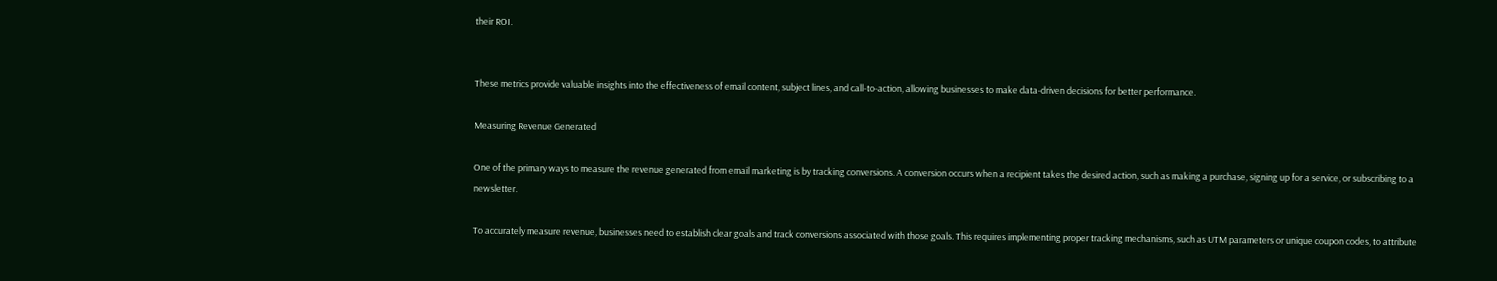their ROI.


These metrics provide valuable insights into the effectiveness of email content, subject lines, and call-to-action, allowing businesses to make data-driven decisions for better performance.

Measuring Revenue Generated

One of the primary ways to measure the revenue generated from email marketing is by tracking conversions. A conversion occurs when a recipient takes the desired action, such as making a purchase, signing up for a service, or subscribing to a newsletter.

To accurately measure revenue, businesses need to establish clear goals and track conversions associated with those goals. This requires implementing proper tracking mechanisms, such as UTM parameters or unique coupon codes, to attribute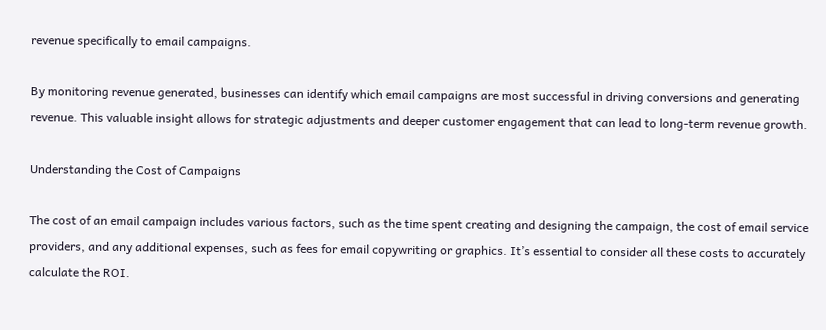revenue specifically to email campaigns.

By monitoring revenue generated, businesses can identify which email campaigns are most successful in driving conversions and generating revenue. This valuable insight allows for strategic adjustments and deeper customer engagement that can lead to long-term revenue growth.

Understanding the Cost of Campaigns

The cost of an email campaign includes various factors, such as the time spent creating and designing the campaign, the cost of email service providers, and any additional expenses, such as fees for email copywriting or graphics. It’s essential to consider all these costs to accurately calculate the ROI.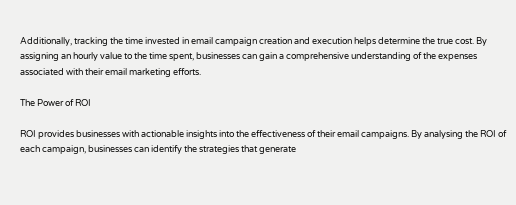Additionally, tracking the time invested in email campaign creation and execution helps determine the true cost. By assigning an hourly value to the time spent, businesses can gain a comprehensive understanding of the expenses associated with their email marketing efforts.

The Power of ROI

ROI provides businesses with actionable insights into the effectiveness of their email campaigns. By analysing the ROI of each campaign, businesses can identify the strategies that generate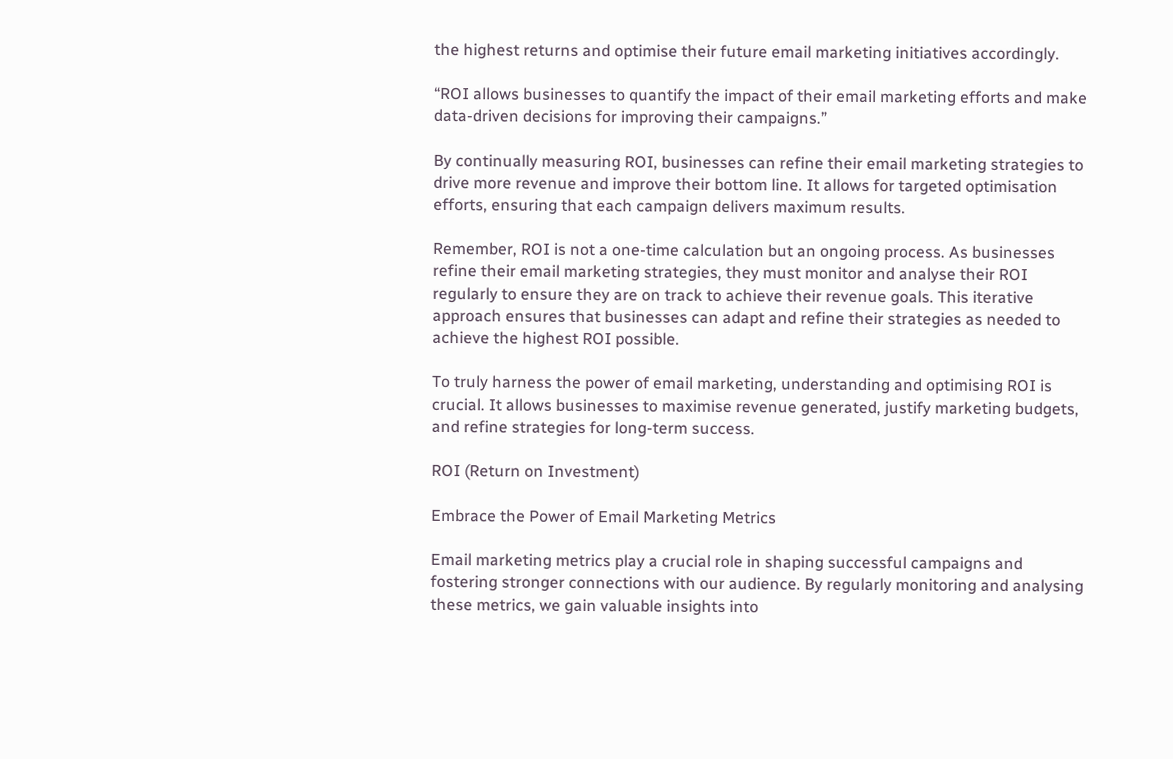the highest returns and optimise their future email marketing initiatives accordingly.

“ROI allows businesses to quantify the impact of their email marketing efforts and make data-driven decisions for improving their campaigns.”

By continually measuring ROI, businesses can refine their email marketing strategies to drive more revenue and improve their bottom line. It allows for targeted optimisation efforts, ensuring that each campaign delivers maximum results.

Remember, ROI is not a one-time calculation but an ongoing process. As businesses refine their email marketing strategies, they must monitor and analyse their ROI regularly to ensure they are on track to achieve their revenue goals. This iterative approach ensures that businesses can adapt and refine their strategies as needed to achieve the highest ROI possible.

To truly harness the power of email marketing, understanding and optimising ROI is crucial. It allows businesses to maximise revenue generated, justify marketing budgets, and refine strategies for long-term success.

ROI (Return on Investment)

Embrace the Power of Email Marketing Metrics

Email marketing metrics play a crucial role in shaping successful campaigns and fostering stronger connections with our audience. By regularly monitoring and analysing these metrics, we gain valuable insights into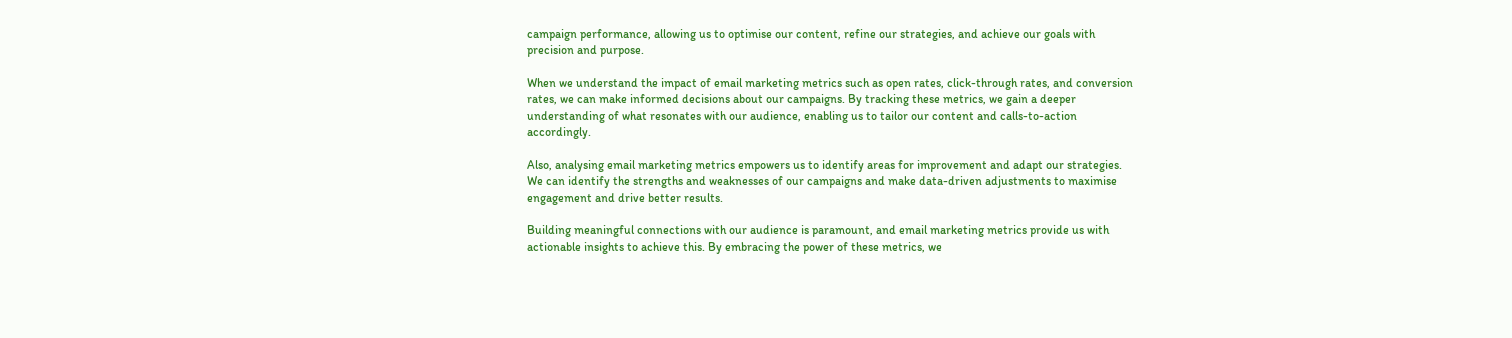campaign performance, allowing us to optimise our content, refine our strategies, and achieve our goals with precision and purpose.

When we understand the impact of email marketing metrics such as open rates, click-through rates, and conversion rates, we can make informed decisions about our campaigns. By tracking these metrics, we gain a deeper understanding of what resonates with our audience, enabling us to tailor our content and calls-to-action accordingly.

Also, analysing email marketing metrics empowers us to identify areas for improvement and adapt our strategies. We can identify the strengths and weaknesses of our campaigns and make data-driven adjustments to maximise engagement and drive better results.

Building meaningful connections with our audience is paramount, and email marketing metrics provide us with actionable insights to achieve this. By embracing the power of these metrics, we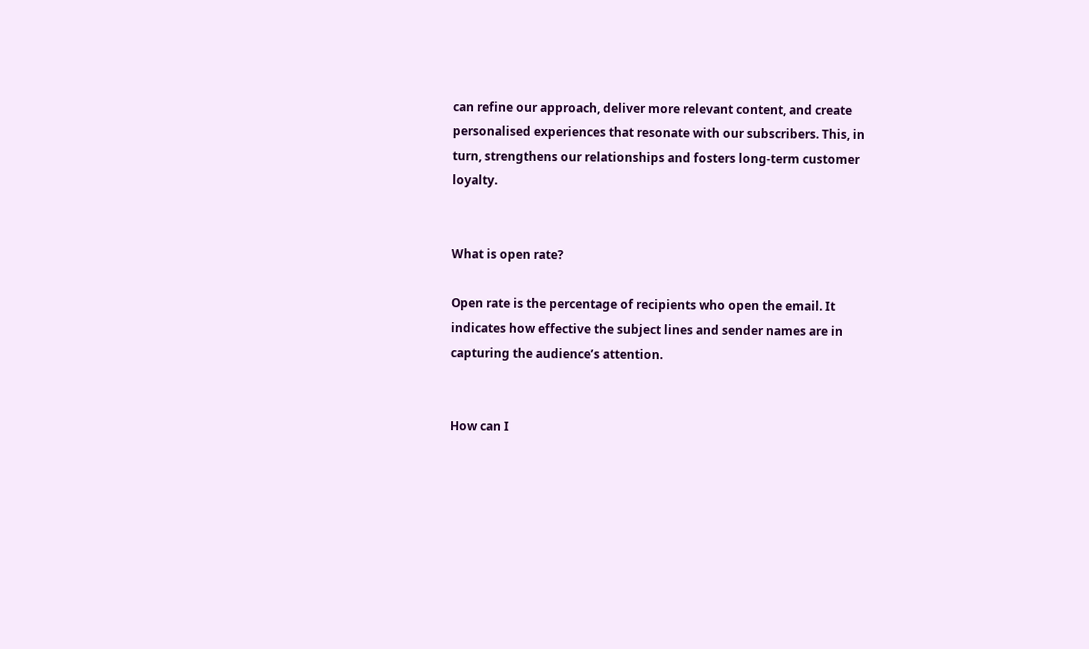can refine our approach, deliver more relevant content, and create personalised experiences that resonate with our subscribers. This, in turn, strengthens our relationships and fosters long-term customer loyalty.


What is open rate?

Open rate is the percentage of recipients who open the email. It indicates how effective the subject lines and sender names are in capturing the audience’s attention.


How can I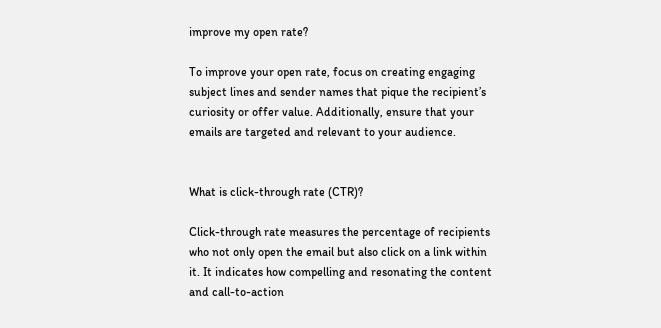improve my open rate?

To improve your open rate, focus on creating engaging subject lines and sender names that pique the recipient’s curiosity or offer value. Additionally, ensure that your emails are targeted and relevant to your audience.


What is click-through rate (CTR)?

Click-through rate measures the percentage of recipients who not only open the email but also click on a link within it. It indicates how compelling and resonating the content and call-to-action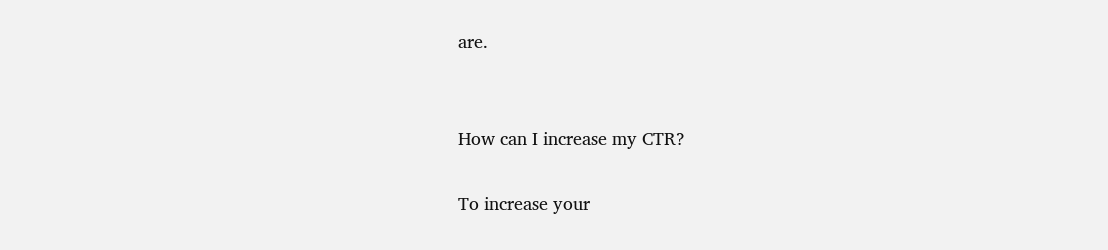are.


How can I increase my CTR?

To increase your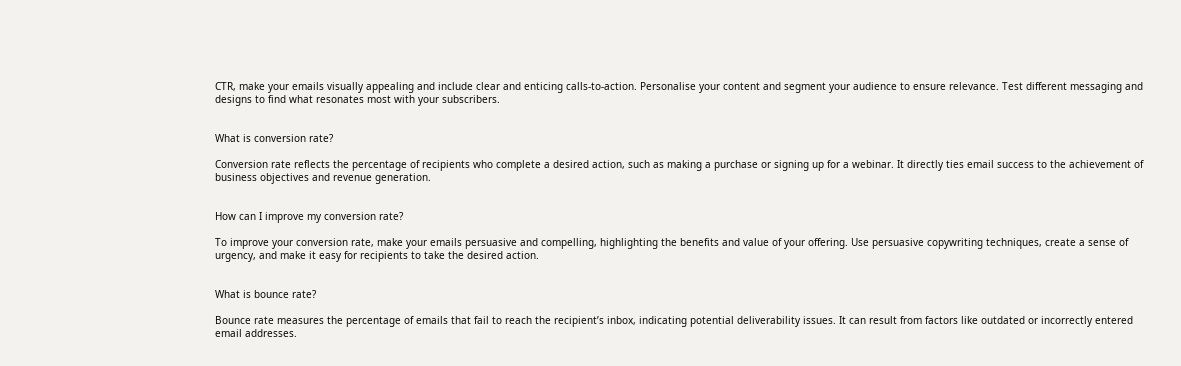CTR, make your emails visually appealing and include clear and enticing calls-to-action. Personalise your content and segment your audience to ensure relevance. Test different messaging and designs to find what resonates most with your subscribers.


What is conversion rate?

Conversion rate reflects the percentage of recipients who complete a desired action, such as making a purchase or signing up for a webinar. It directly ties email success to the achievement of business objectives and revenue generation.


How can I improve my conversion rate?

To improve your conversion rate, make your emails persuasive and compelling, highlighting the benefits and value of your offering. Use persuasive copywriting techniques, create a sense of urgency, and make it easy for recipients to take the desired action.


What is bounce rate?

Bounce rate measures the percentage of emails that fail to reach the recipient’s inbox, indicating potential deliverability issues. It can result from factors like outdated or incorrectly entered email addresses.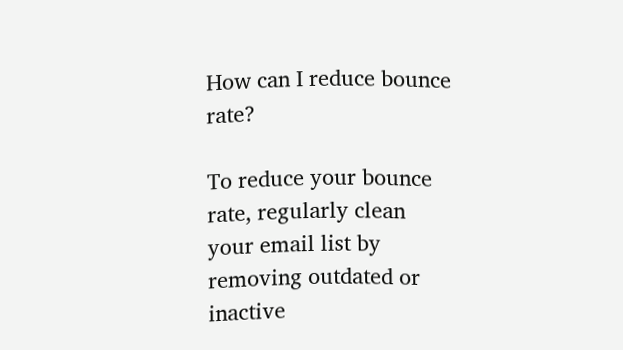How can I reduce bounce rate?

To reduce your bounce rate, regularly clean your email list by removing outdated or inactive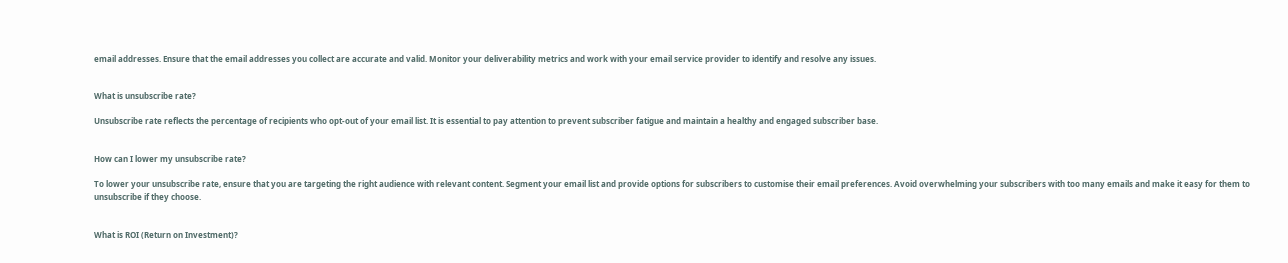email addresses. Ensure that the email addresses you collect are accurate and valid. Monitor your deliverability metrics and work with your email service provider to identify and resolve any issues.


What is unsubscribe rate?

Unsubscribe rate reflects the percentage of recipients who opt-out of your email list. It is essential to pay attention to prevent subscriber fatigue and maintain a healthy and engaged subscriber base.


How can I lower my unsubscribe rate?

To lower your unsubscribe rate, ensure that you are targeting the right audience with relevant content. Segment your email list and provide options for subscribers to customise their email preferences. Avoid overwhelming your subscribers with too many emails and make it easy for them to unsubscribe if they choose.


What is ROI (Return on Investment)?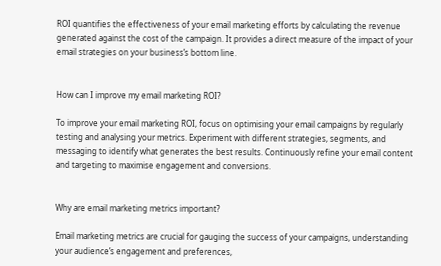ROI quantifies the effectiveness of your email marketing efforts by calculating the revenue generated against the cost of the campaign. It provides a direct measure of the impact of your email strategies on your business’s bottom line.


How can I improve my email marketing ROI?

To improve your email marketing ROI, focus on optimising your email campaigns by regularly testing and analysing your metrics. Experiment with different strategies, segments, and messaging to identify what generates the best results. Continuously refine your email content and targeting to maximise engagement and conversions.


Why are email marketing metrics important?

Email marketing metrics are crucial for gauging the success of your campaigns, understanding your audience’s engagement and preferences,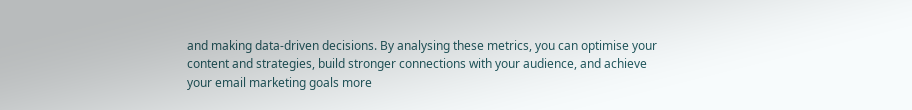and making data-driven decisions. By analysing these metrics, you can optimise your content and strategies, build stronger connections with your audience, and achieve your email marketing goals more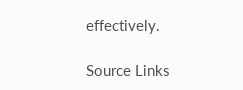effectively.

Source Links